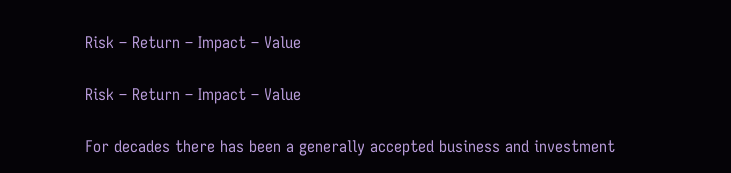Risk – Return – Impact – Value

Risk – Return – Impact – Value

For decades there has been a generally accepted business and investment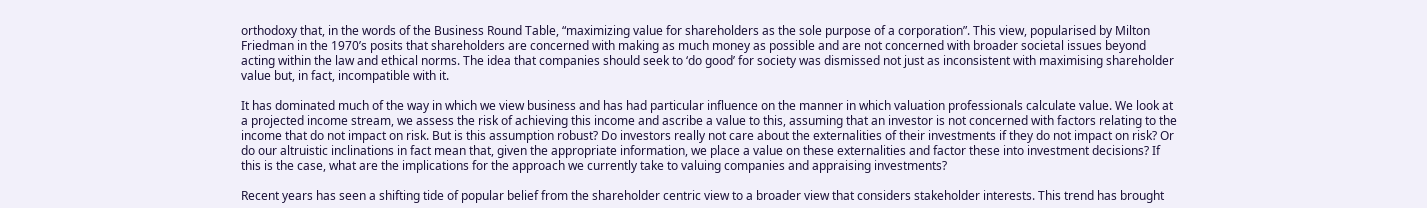orthodoxy that, in the words of the Business Round Table, “maximizing value for shareholders as the sole purpose of a corporation”. This view, popularised by Milton Friedman in the 1970’s posits that shareholders are concerned with making as much money as possible and are not concerned with broader societal issues beyond acting within the law and ethical norms. The idea that companies should seek to ‘do good’ for society was dismissed not just as inconsistent with maximising shareholder value but, in fact, incompatible with it.

It has dominated much of the way in which we view business and has had particular influence on the manner in which valuation professionals calculate value. We look at a projected income stream, we assess the risk of achieving this income and ascribe a value to this, assuming that an investor is not concerned with factors relating to the income that do not impact on risk. But is this assumption robust? Do investors really not care about the externalities of their investments if they do not impact on risk? Or do our altruistic inclinations in fact mean that, given the appropriate information, we place a value on these externalities and factor these into investment decisions? If this is the case, what are the implications for the approach we currently take to valuing companies and appraising investments?

Recent years has seen a shifting tide of popular belief from the shareholder centric view to a broader view that considers stakeholder interests. This trend has brought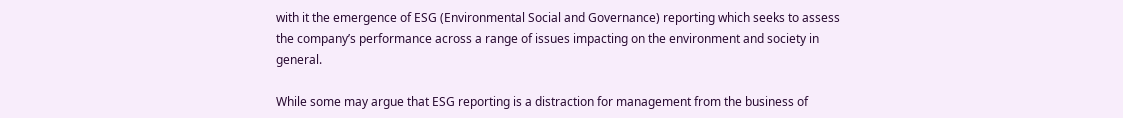with it the emergence of ESG (Environmental Social and Governance) reporting which seeks to assess the company’s performance across a range of issues impacting on the environment and society in general.

While some may argue that ESG reporting is a distraction for management from the business of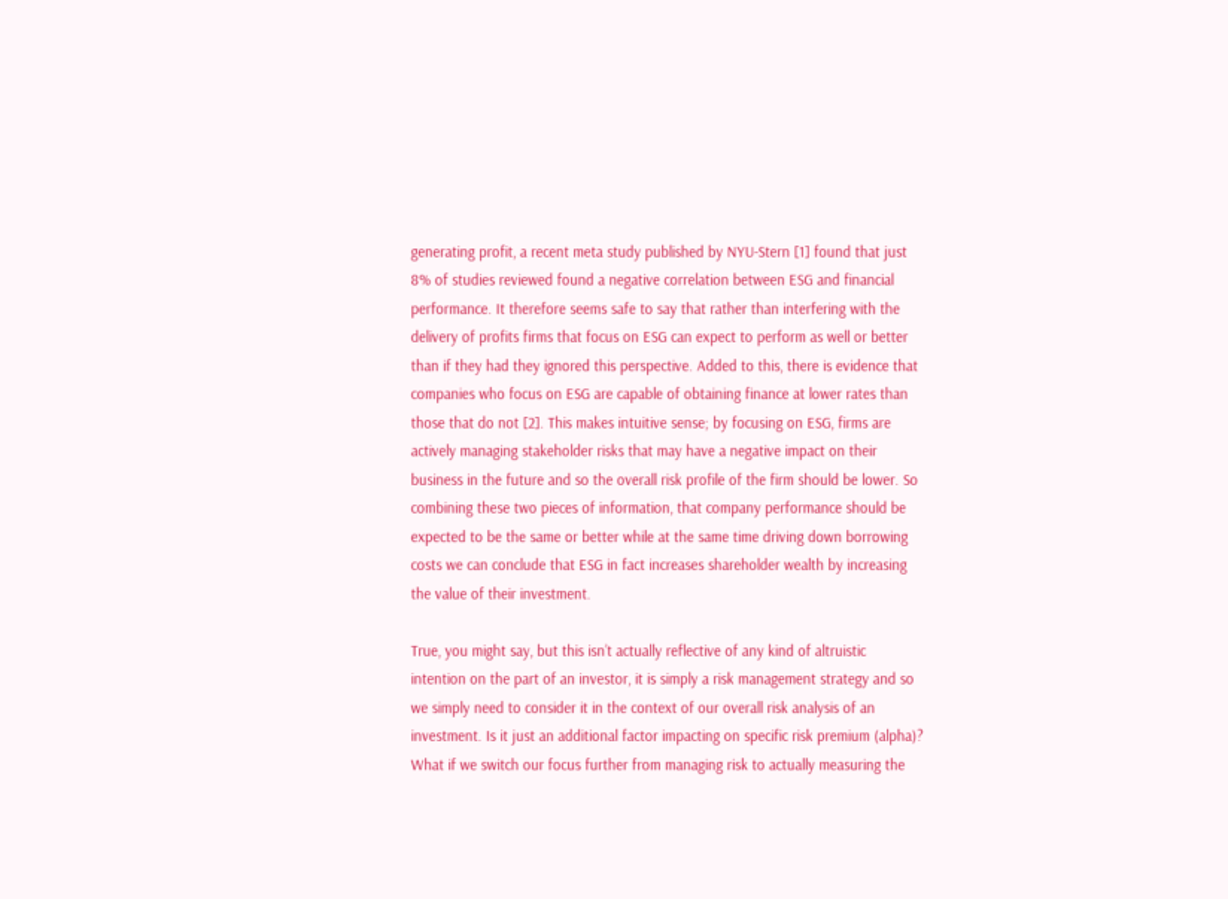generating profit, a recent meta study published by NYU-Stern [1] found that just 8% of studies reviewed found a negative correlation between ESG and financial performance. It therefore seems safe to say that rather than interfering with the delivery of profits firms that focus on ESG can expect to perform as well or better than if they had they ignored this perspective. Added to this, there is evidence that companies who focus on ESG are capable of obtaining finance at lower rates than those that do not [2]. This makes intuitive sense; by focusing on ESG, firms are actively managing stakeholder risks that may have a negative impact on their business in the future and so the overall risk profile of the firm should be lower. So combining these two pieces of information, that company performance should be expected to be the same or better while at the same time driving down borrowing costs we can conclude that ESG in fact increases shareholder wealth by increasing the value of their investment.

True, you might say, but this isn’t actually reflective of any kind of altruistic intention on the part of an investor, it is simply a risk management strategy and so we simply need to consider it in the context of our overall risk analysis of an investment. Is it just an additional factor impacting on specific risk premium (alpha)? What if we switch our focus further from managing risk to actually measuring the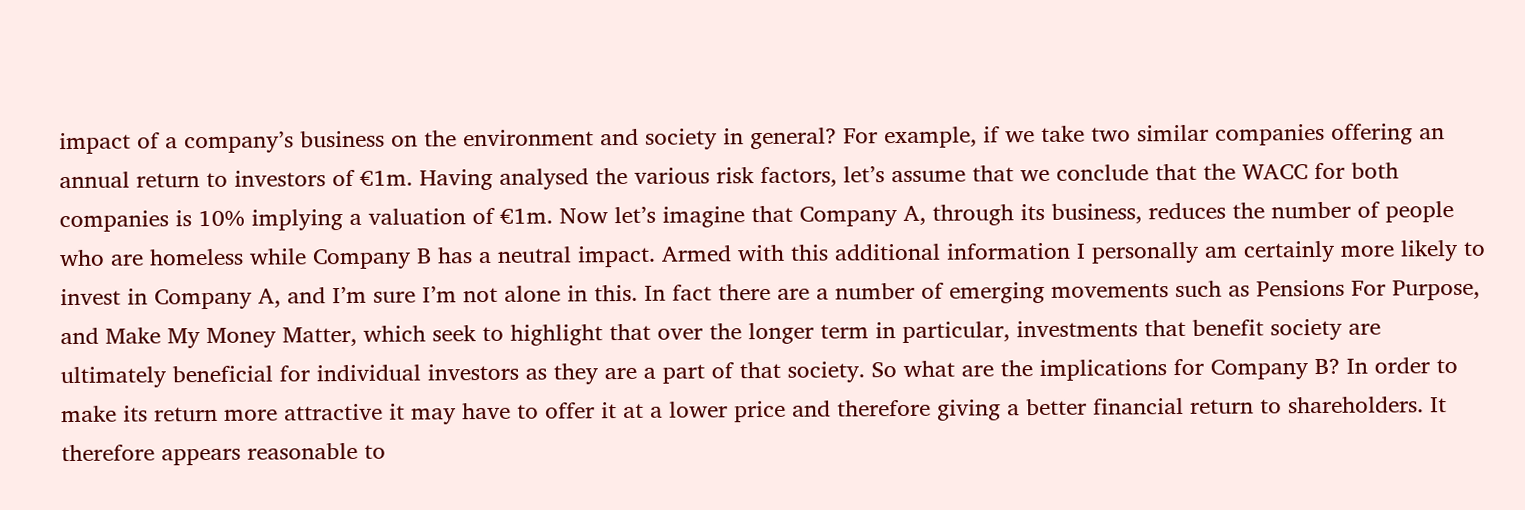impact of a company’s business on the environment and society in general? For example, if we take two similar companies offering an annual return to investors of €1m. Having analysed the various risk factors, let’s assume that we conclude that the WACC for both companies is 10% implying a valuation of €1m. Now let’s imagine that Company A, through its business, reduces the number of people who are homeless while Company B has a neutral impact. Armed with this additional information I personally am certainly more likely to invest in Company A, and I’m sure I’m not alone in this. In fact there are a number of emerging movements such as Pensions For Purpose, and Make My Money Matter, which seek to highlight that over the longer term in particular, investments that benefit society are ultimately beneficial for individual investors as they are a part of that society. So what are the implications for Company B? In order to make its return more attractive it may have to offer it at a lower price and therefore giving a better financial return to shareholders. It therefore appears reasonable to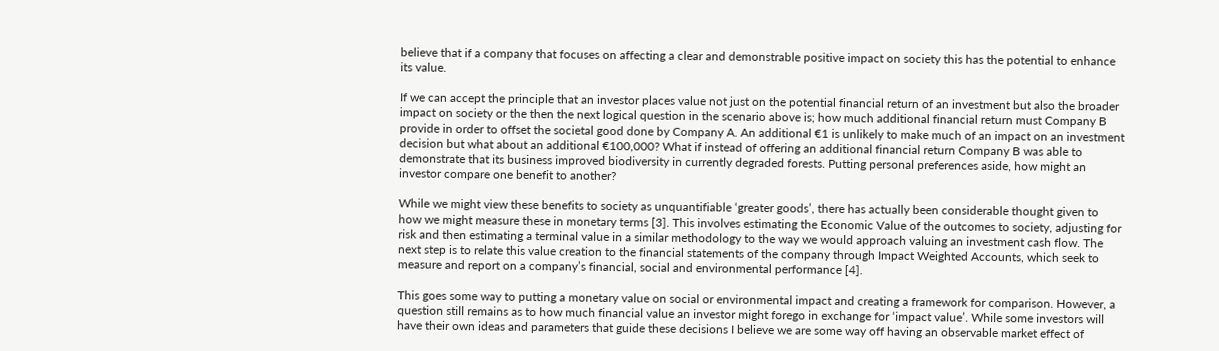believe that if a company that focuses on affecting a clear and demonstrable positive impact on society this has the potential to enhance its value.

If we can accept the principle that an investor places value not just on the potential financial return of an investment but also the broader impact on society or the then the next logical question in the scenario above is; how much additional financial return must Company B provide in order to offset the societal good done by Company A. An additional €1 is unlikely to make much of an impact on an investment decision but what about an additional €100,000? What if instead of offering an additional financial return Company B was able to demonstrate that its business improved biodiversity in currently degraded forests. Putting personal preferences aside, how might an investor compare one benefit to another?

While we might view these benefits to society as unquantifiable ‘greater goods’, there has actually been considerable thought given to how we might measure these in monetary terms [3]. This involves estimating the Economic Value of the outcomes to society, adjusting for risk and then estimating a terminal value in a similar methodology to the way we would approach valuing an investment cash flow. The next step is to relate this value creation to the financial statements of the company through Impact Weighted Accounts, which seek to measure and report on a company’s financial, social and environmental performance [4].

This goes some way to putting a monetary value on social or environmental impact and creating a framework for comparison. However, a question still remains as to how much financial value an investor might forego in exchange for ‘impact value’. While some investors will have their own ideas and parameters that guide these decisions I believe we are some way off having an observable market effect of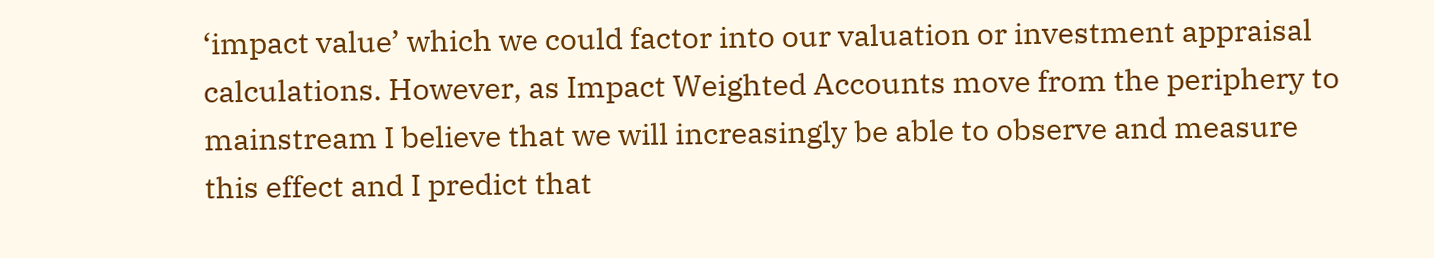‘impact value’ which we could factor into our valuation or investment appraisal calculations. However, as Impact Weighted Accounts move from the periphery to mainstream I believe that we will increasingly be able to observe and measure this effect and I predict that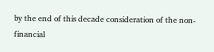by the end of this decade consideration of the non-financial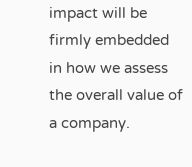impact will be firmly embedded in how we assess the overall value of a company.